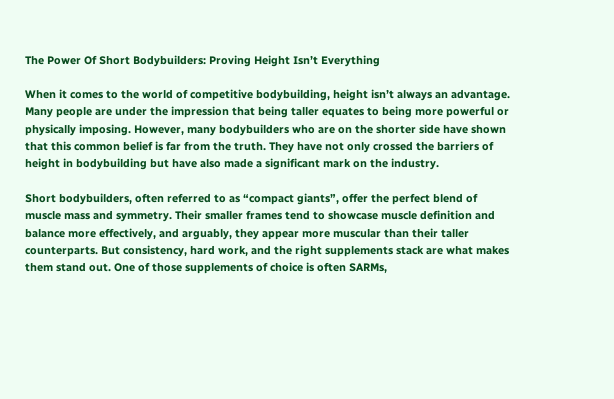The Power Of Short Bodybuilders: Proving Height Isn’t Everything

When it comes to the world of competitive bodybuilding, height isn’t always an advantage. Many people are under the impression that being taller equates to being more powerful or physically imposing. However, many bodybuilders who are on the shorter side have shown that this common belief is far from the truth. They have not only crossed the barriers of height in bodybuilding but have also made a significant mark on the industry.

Short bodybuilders, often referred to as “compact giants”, offer the perfect blend of muscle mass and symmetry. Their smaller frames tend to showcase muscle definition and balance more effectively, and arguably, they appear more muscular than their taller counterparts. But consistency, hard work, and the right supplements stack are what makes them stand out. One of those supplements of choice is often SARMs,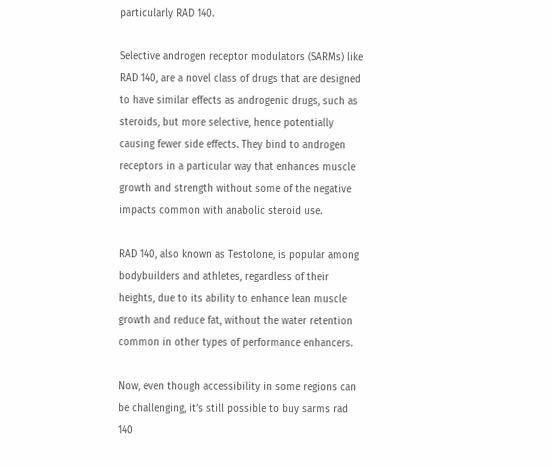particularly RAD 140.

Selective androgen receptor modulators (SARMs) like RAD 140, are a novel class of drugs that are designed to have similar effects as androgenic drugs, such as steroids, but more selective, hence potentially causing fewer side effects. They bind to androgen receptors in a particular way that enhances muscle growth and strength without some of the negative impacts common with anabolic steroid use.

RAD 140, also known as Testolone, is popular among bodybuilders and athletes, regardless of their heights, due to its ability to enhance lean muscle growth and reduce fat, without the water retention common in other types of performance enhancers.

Now, even though accessibility in some regions can be challenging, it’s still possible to buy sarms rad 140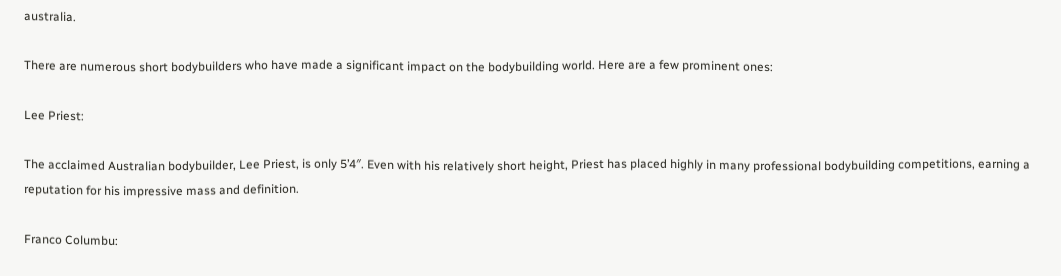australia.

There are numerous short bodybuilders who have made a significant impact on the bodybuilding world. Here are a few prominent ones:

Lee Priest:

The acclaimed Australian bodybuilder, Lee Priest, is only 5’4″. Even with his relatively short height, Priest has placed highly in many professional bodybuilding competitions, earning a reputation for his impressive mass and definition.

Franco Columbu: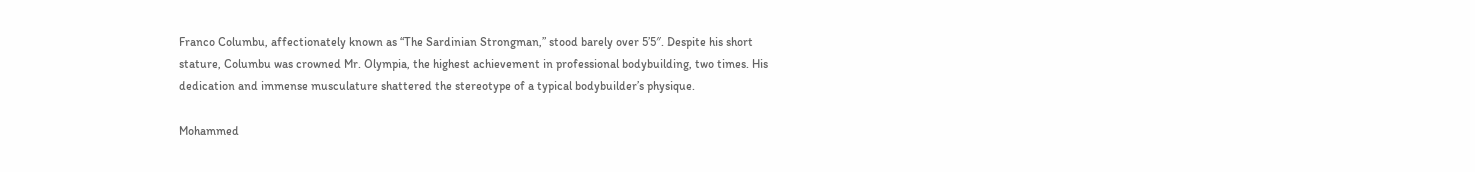Franco Columbu, affectionately known as “The Sardinian Strongman,” stood barely over 5’5″. Despite his short stature, Columbu was crowned Mr. Olympia, the highest achievement in professional bodybuilding, two times. His dedication and immense musculature shattered the stereotype of a typical bodybuilder’s physique.

Mohammed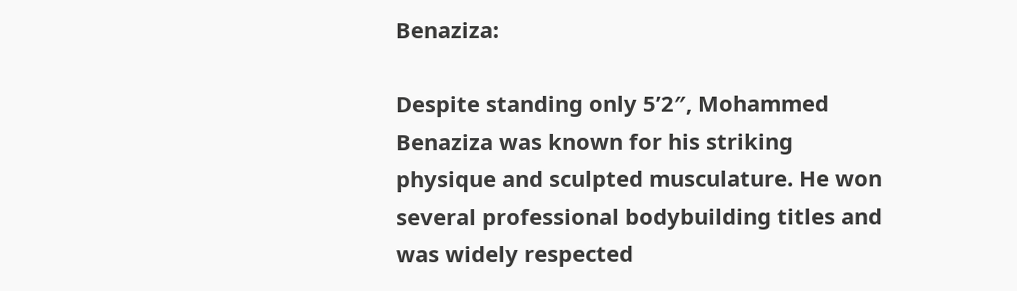Benaziza:

Despite standing only 5’2″, Mohammed Benaziza was known for his striking physique and sculpted musculature. He won several professional bodybuilding titles and was widely respected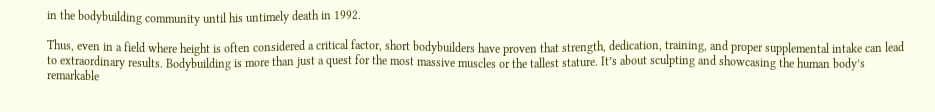in the bodybuilding community until his untimely death in 1992.

Thus, even in a field where height is often considered a critical factor, short bodybuilders have proven that strength, dedication, training, and proper supplemental intake can lead to extraordinary results. Bodybuilding is more than just a quest for the most massive muscles or the tallest stature. It’s about sculpting and showcasing the human body’s remarkable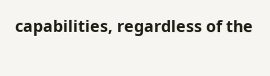capabilities, regardless of the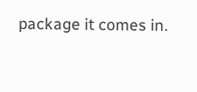package it comes in.